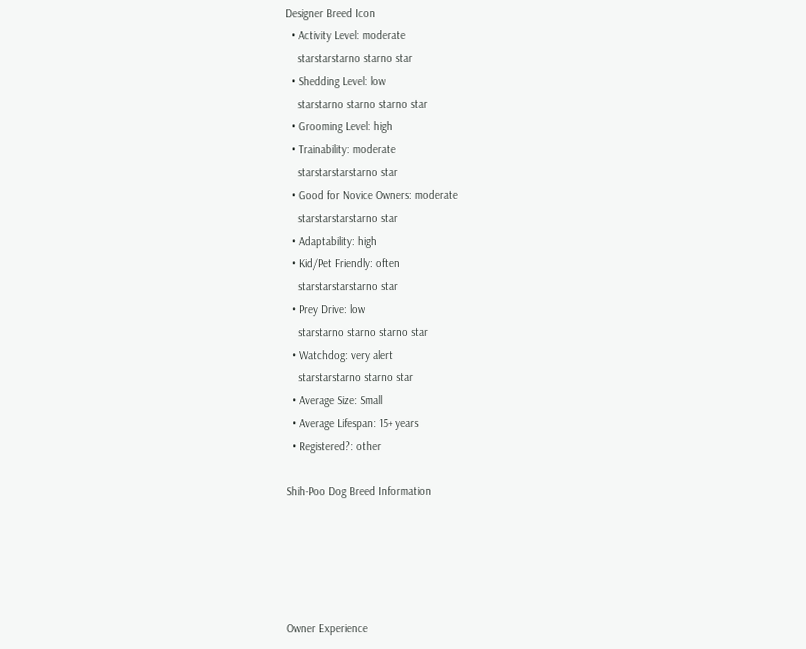Designer Breed Icon
  • Activity Level: moderate
    starstarstarno starno star
  • Shedding Level: low
    starstarno starno starno star
  • Grooming Level: high
  • Trainability: moderate
    starstarstarstarno star
  • Good for Novice Owners: moderate
    starstarstarstarno star
  • Adaptability: high
  • Kid/Pet Friendly: often
    starstarstarstarno star
  • Prey Drive: low
    starstarno starno starno star
  • Watchdog: very alert
    starstarstarno starno star
  • Average Size: Small
  • Average Lifespan: 15+ years
  • Registered?: other

Shih-Poo Dog Breed Information





Owner Experience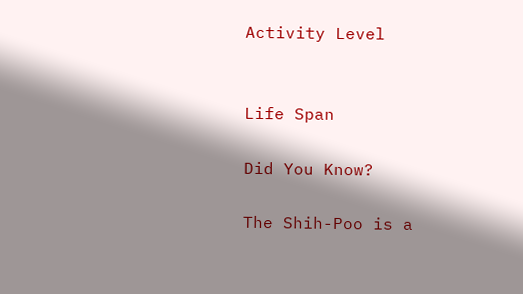Activity Level


Life Span

Did You Know?

The Shih-Poo is a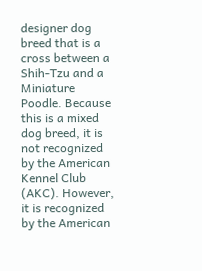designer dog breed that is a cross between a Shih-Tzu and a Miniature Poodle. Because this is a mixed dog breed, it is not recognized by the American Kennel Club (AKC). However, it is recognized by the American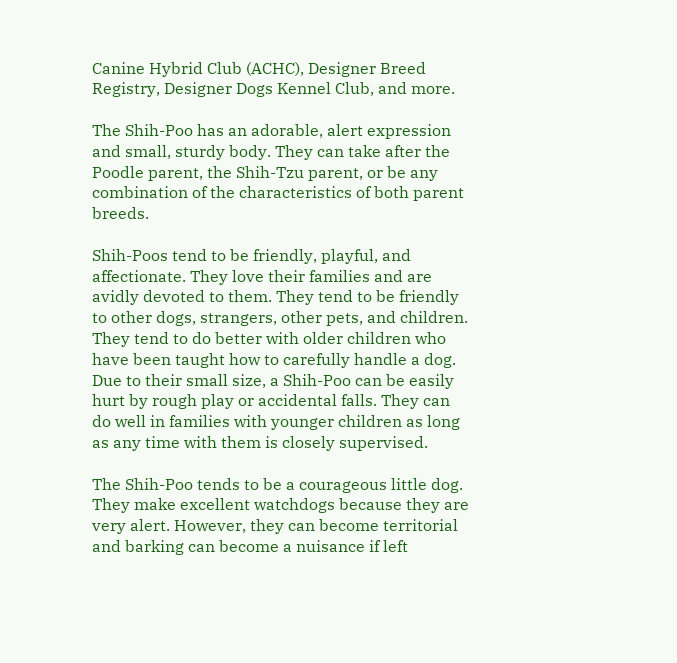Canine Hybrid Club (ACHC), Designer Breed Registry, Designer Dogs Kennel Club, and more.

The Shih-Poo has an adorable, alert expression and small, sturdy body. They can take after the Poodle parent, the Shih-Tzu parent, or be any combination of the characteristics of both parent breeds.

Shih-Poos tend to be friendly, playful, and affectionate. They love their families and are avidly devoted to them. They tend to be friendly to other dogs, strangers, other pets, and children. They tend to do better with older children who have been taught how to carefully handle a dog. Due to their small size, a Shih-Poo can be easily hurt by rough play or accidental falls. They can do well in families with younger children as long as any time with them is closely supervised.

The Shih-Poo tends to be a courageous little dog. They make excellent watchdogs because they are very alert. However, they can become territorial and barking can become a nuisance if left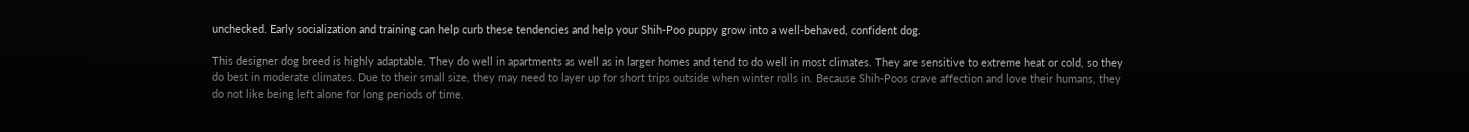unchecked. Early socialization and training can help curb these tendencies and help your Shih-Poo puppy grow into a well-behaved, confident dog.

This designer dog breed is highly adaptable. They do well in apartments as well as in larger homes and tend to do well in most climates. They are sensitive to extreme heat or cold, so they do best in moderate climates. Due to their small size, they may need to layer up for short trips outside when winter rolls in. Because Shih-Poos crave affection and love their humans, they do not like being left alone for long periods of time.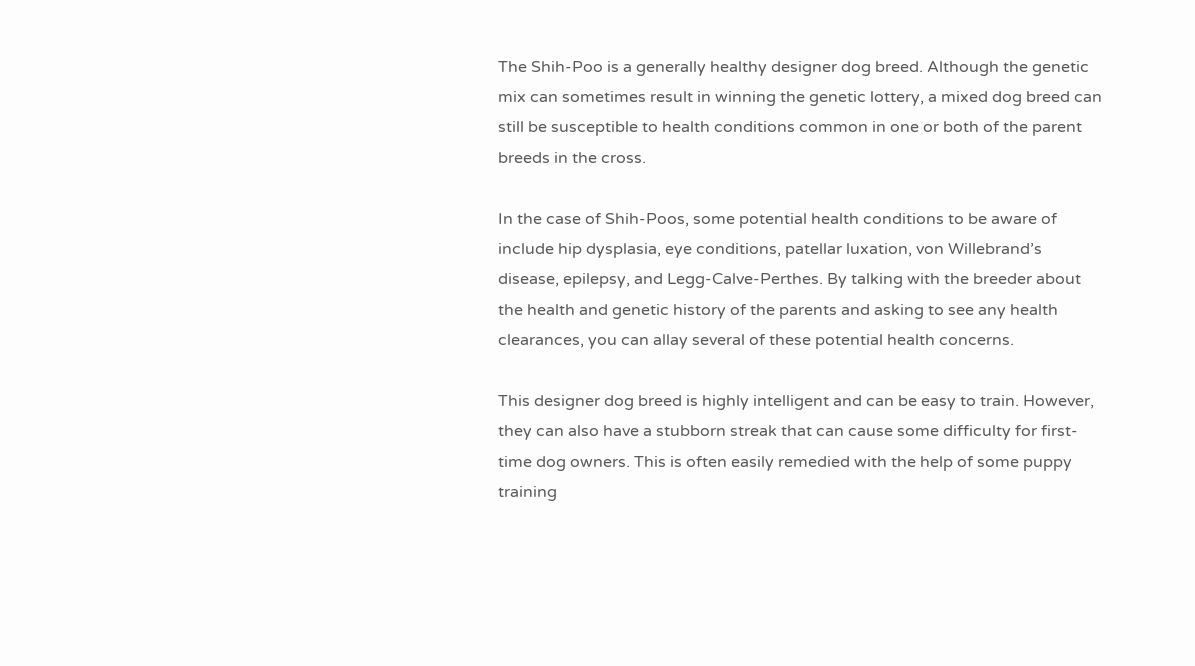The Shih-Poo is a generally healthy designer dog breed. Although the genetic mix can sometimes result in winning the genetic lottery, a mixed dog breed can still be susceptible to health conditions common in one or both of the parent breeds in the cross.

In the case of Shih-Poos, some potential health conditions to be aware of include hip dysplasia, eye conditions, patellar luxation, von Willebrand’s disease, epilepsy, and Legg-Calve-Perthes. By talking with the breeder about the health and genetic history of the parents and asking to see any health clearances, you can allay several of these potential health concerns.

This designer dog breed is highly intelligent and can be easy to train. However, they can also have a stubborn streak that can cause some difficulty for first-time dog owners. This is often easily remedied with the help of some puppy training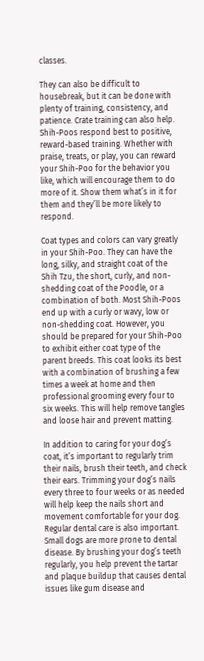classes.

They can also be difficult to housebreak, but it can be done with plenty of training, consistency, and patience. Crate training can also help. Shih-Poos respond best to positive, reward-based training. Whether with praise, treats, or play, you can reward your Shih-Poo for the behavior you like, which will encourage them to do more of it. Show them what’s in it for them and they’ll be more likely to respond.

Coat types and colors can vary greatly in your Shih-Poo. They can have the long, silky, and straight coat of the Shih Tzu, the short, curly, and non-shedding coat of the Poodle, or a combination of both. Most Shih-Poos end up with a curly or wavy, low or non-shedding coat. However, you should be prepared for your Shih-Poo to exhibit either coat type of the parent breeds. This coat looks its best with a combination of brushing a few times a week at home and then professional grooming every four to six weeks. This will help remove tangles and loose hair and prevent matting.

In addition to caring for your dog’s coat, it’s important to regularly trim their nails, brush their teeth, and check their ears. Trimming your dog’s nails every three to four weeks or as needed will help keep the nails short and movement comfortable for your dog. Regular dental care is also important. Small dogs are more prone to dental disease. By brushing your dog’s teeth regularly, you help prevent the tartar and plaque buildup that causes dental issues like gum disease and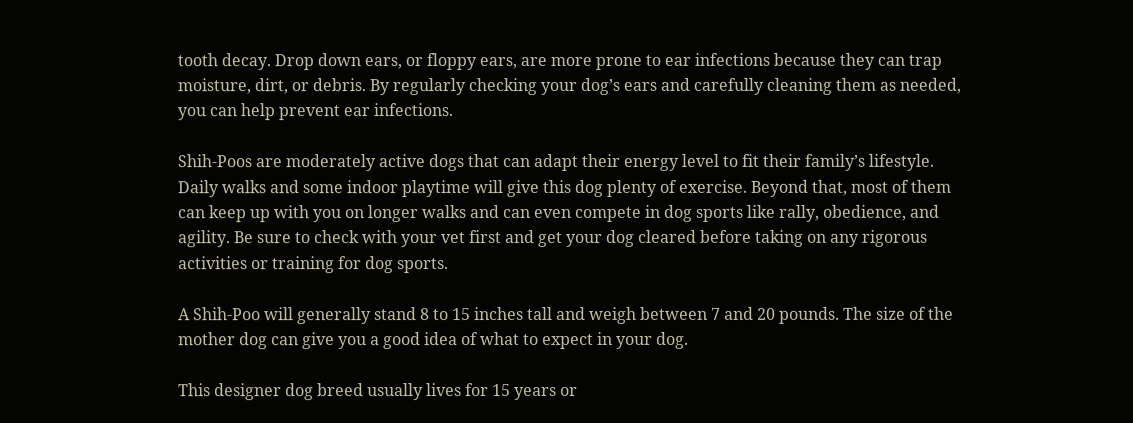tooth decay. Drop down ears, or floppy ears, are more prone to ear infections because they can trap moisture, dirt, or debris. By regularly checking your dog’s ears and carefully cleaning them as needed, you can help prevent ear infections.

Shih-Poos are moderately active dogs that can adapt their energy level to fit their family’s lifestyle. Daily walks and some indoor playtime will give this dog plenty of exercise. Beyond that, most of them can keep up with you on longer walks and can even compete in dog sports like rally, obedience, and agility. Be sure to check with your vet first and get your dog cleared before taking on any rigorous activities or training for dog sports.

A Shih-Poo will generally stand 8 to 15 inches tall and weigh between 7 and 20 pounds. The size of the mother dog can give you a good idea of what to expect in your dog.

This designer dog breed usually lives for 15 years or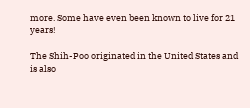more. Some have even been known to live for 21 years!

The Shih-Poo originated in the United States and is also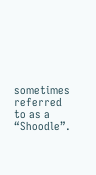sometimes referred to as a “Shoodle”.